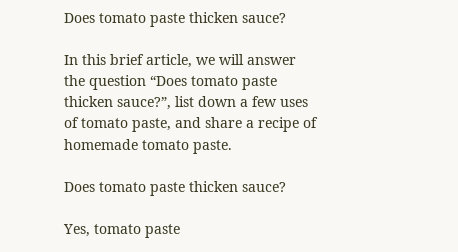Does tomato paste thicken sauce?

In this brief article, we will answer the question “Does tomato paste thicken sauce?”, list down a few uses of tomato paste, and share a recipe of homemade tomato paste.

Does tomato paste thicken sauce?

Yes, tomato paste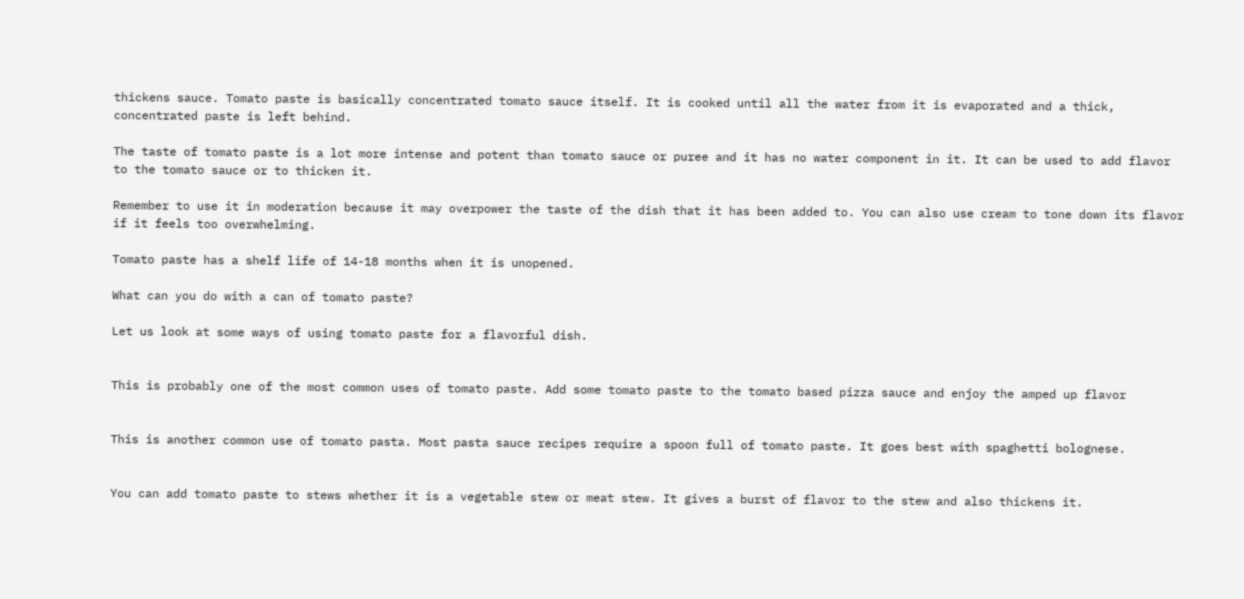thickens sauce. Tomato paste is basically concentrated tomato sauce itself. It is cooked until all the water from it is evaporated and a thick, concentrated paste is left behind.

The taste of tomato paste is a lot more intense and potent than tomato sauce or puree and it has no water component in it. It can be used to add flavor to the tomato sauce or to thicken it.

Remember to use it in moderation because it may overpower the taste of the dish that it has been added to. You can also use cream to tone down its flavor if it feels too overwhelming.

Tomato paste has a shelf life of 14-18 months when it is unopened.

What can you do with a can of tomato paste?

Let us look at some ways of using tomato paste for a flavorful dish.


This is probably one of the most common uses of tomato paste. Add some tomato paste to the tomato based pizza sauce and enjoy the amped up flavor


This is another common use of tomato pasta. Most pasta sauce recipes require a spoon full of tomato paste. It goes best with spaghetti bolognese.


You can add tomato paste to stews whether it is a vegetable stew or meat stew. It gives a burst of flavor to the stew and also thickens it.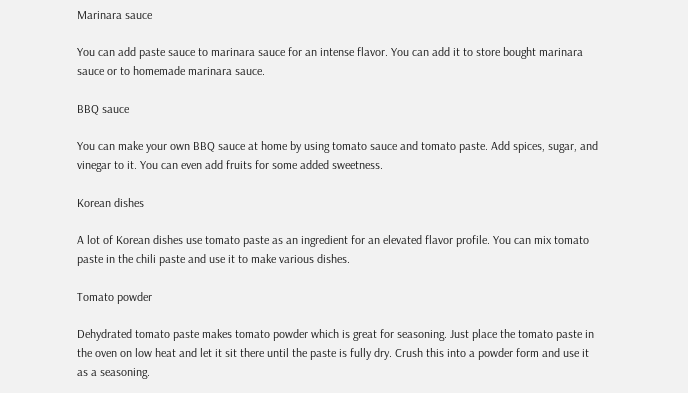Marinara sauce

You can add paste sauce to marinara sauce for an intense flavor. You can add it to store bought marinara sauce or to homemade marinara sauce.

BBQ sauce

You can make your own BBQ sauce at home by using tomato sauce and tomato paste. Add spices, sugar, and vinegar to it. You can even add fruits for some added sweetness.

Korean dishes

A lot of Korean dishes use tomato paste as an ingredient for an elevated flavor profile. You can mix tomato paste in the chili paste and use it to make various dishes.

Tomato powder

Dehydrated tomato paste makes tomato powder which is great for seasoning. Just place the tomato paste in the oven on low heat and let it sit there until the paste is fully dry. Crush this into a powder form and use it as a seasoning.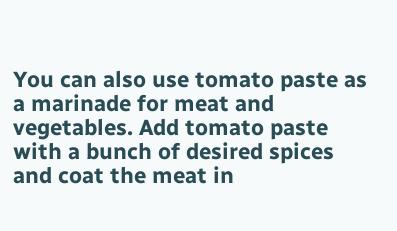You can also use tomato paste as a marinade for meat and vegetables. Add tomato paste with a bunch of desired spices and coat the meat in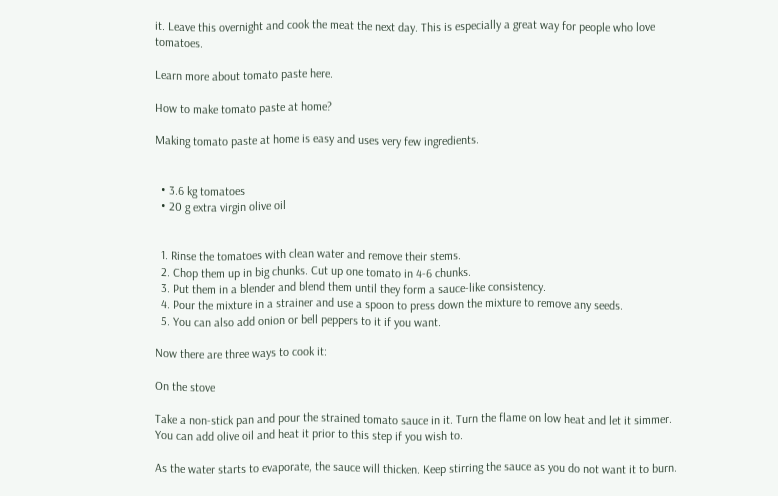it. Leave this overnight and cook the meat the next day. This is especially a great way for people who love tomatoes.

Learn more about tomato paste here.

How to make tomato paste at home?

Making tomato paste at home is easy and uses very few ingredients.


  • 3.6 kg tomatoes
  • 20 g extra virgin olive oil


  1. Rinse the tomatoes with clean water and remove their stems.
  2. Chop them up in big chunks. Cut up one tomato in 4-6 chunks.
  3. Put them in a blender and blend them until they form a sauce-like consistency.
  4. Pour the mixture in a strainer and use a spoon to press down the mixture to remove any seeds.
  5. You can also add onion or bell peppers to it if you want.

Now there are three ways to cook it:

On the stove

Take a non-stick pan and pour the strained tomato sauce in it. Turn the flame on low heat and let it simmer. You can add olive oil and heat it prior to this step if you wish to.

As the water starts to evaporate, the sauce will thicken. Keep stirring the sauce as you do not want it to burn.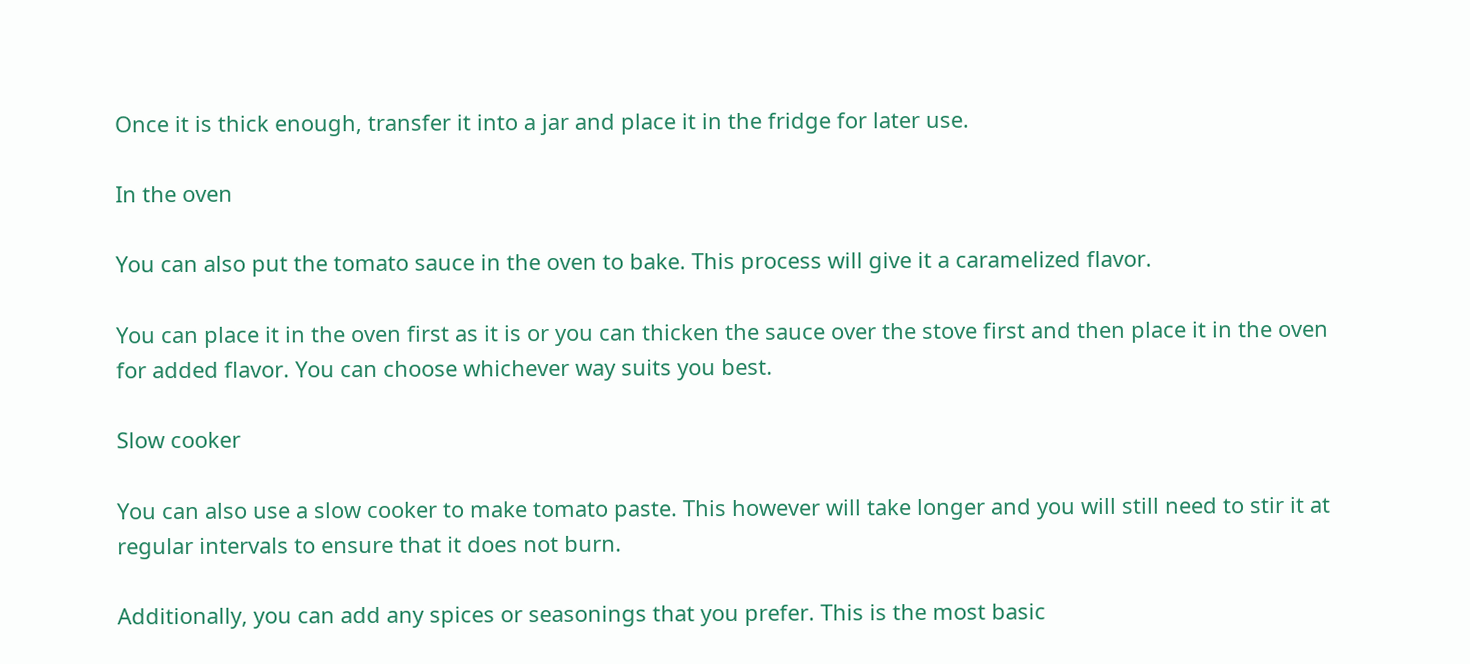Once it is thick enough, transfer it into a jar and place it in the fridge for later use.

In the oven

You can also put the tomato sauce in the oven to bake. This process will give it a caramelized flavor.

You can place it in the oven first as it is or you can thicken the sauce over the stove first and then place it in the oven for added flavor. You can choose whichever way suits you best.

Slow cooker

You can also use a slow cooker to make tomato paste. This however will take longer and you will still need to stir it at regular intervals to ensure that it does not burn.

Additionally, you can add any spices or seasonings that you prefer. This is the most basic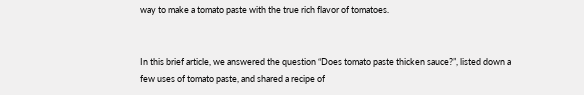way to make a tomato paste with the true rich flavor of tomatoes.


In this brief article, we answered the question “Does tomato paste thicken sauce?”, listed down a few uses of tomato paste, and shared a recipe of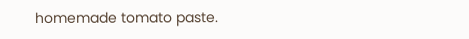homemade tomato paste.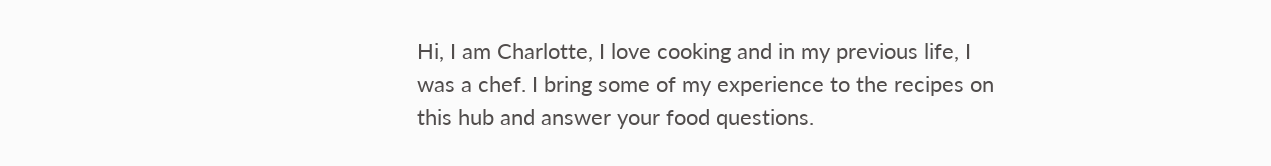Hi, I am Charlotte, I love cooking and in my previous life, I was a chef. I bring some of my experience to the recipes on this hub and answer your food questions.